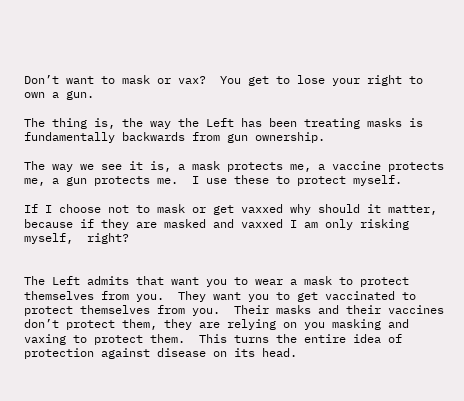Don’t want to mask or vax?  You get to lose your right to own a gun.

The thing is, the way the Left has been treating masks is fundamentally backwards from gun ownership.

The way we see it is, a mask protects me, a vaccine protects me, a gun protects me.  I use these to protect myself.

If I choose not to mask or get vaxxed why should it matter, because if they are masked and vaxxed I am only risking myself,  right?


The Left admits that want you to wear a mask to protect themselves from you.  They want you to get vaccinated to protect themselves from you.  Their masks and their vaccines don’t protect them, they are relying on you masking and vaxing to protect them.  This turns the entire idea of protection against disease on its head.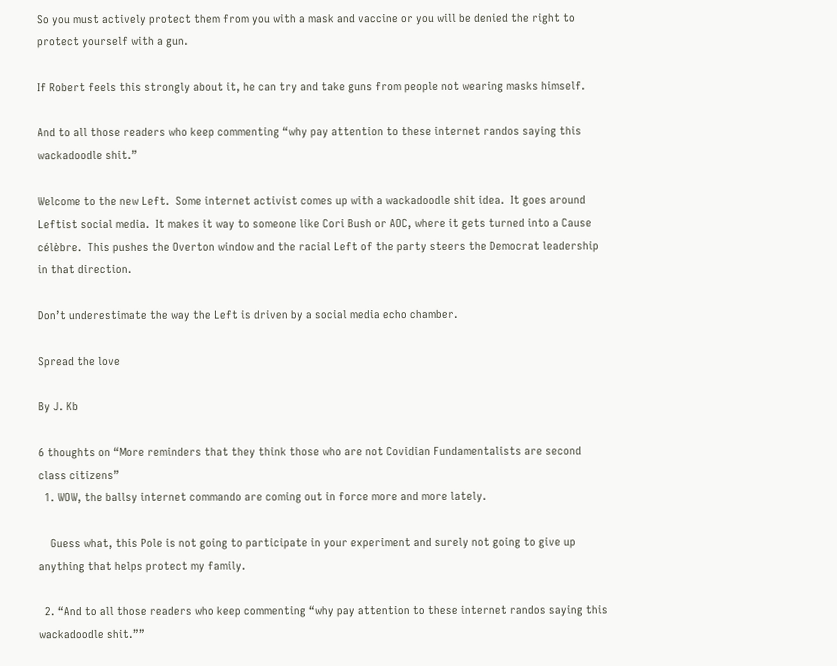So you must actively protect them from you with a mask and vaccine or you will be denied the right to protect yourself with a gun.

If Robert feels this strongly about it, he can try and take guns from people not wearing masks himself.

And to all those readers who keep commenting “why pay attention to these internet randos saying this wackadoodle shit.”

Welcome to the new Left.  Some internet activist comes up with a wackadoodle shit idea.  It goes around Leftist social media.  It makes it way to someone like Cori Bush or AOC, where it gets turned into a Cause célèbre.  This pushes the Overton window and the racial Left of the party steers the Democrat leadership in that direction.

Don’t underestimate the way the Left is driven by a social media echo chamber.

Spread the love

By J. Kb

6 thoughts on “More reminders that they think those who are not Covidian Fundamentalists are second class citizens”
  1. WOW, the ballsy internet commando are coming out in force more and more lately.

    Guess what, this Pole is not going to participate in your experiment and surely not going to give up anything that helps protect my family.

  2. “And to all those readers who keep commenting “why pay attention to these internet randos saying this wackadoodle shit.””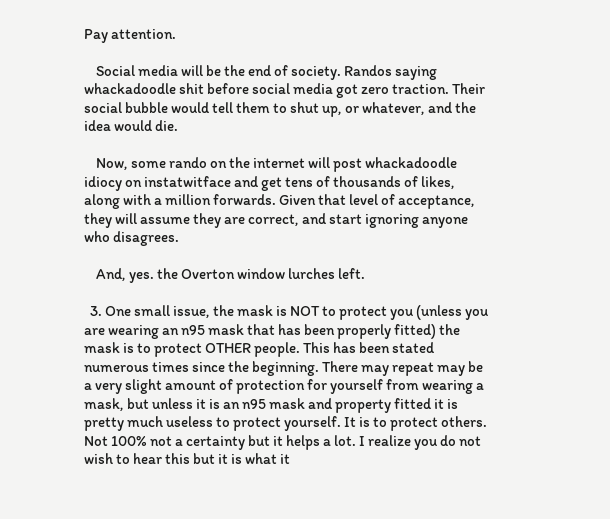Pay attention.

    Social media will be the end of society. Randos saying whackadoodle shit before social media got zero traction. Their social bubble would tell them to shut up, or whatever, and the idea would die.

    Now, some rando on the internet will post whackadoodle idiocy on instatwitface and get tens of thousands of likes, along with a million forwards. Given that level of acceptance, they will assume they are correct, and start ignoring anyone who disagrees.

    And, yes. the Overton window lurches left.

  3. One small issue, the mask is NOT to protect you (unless you are wearing an n95 mask that has been properly fitted) the mask is to protect OTHER people. This has been stated numerous times since the beginning. There may repeat may be a very slight amount of protection for yourself from wearing a mask, but unless it is an n95 mask and property fitted it is pretty much useless to protect yourself. It is to protect others. Not 100% not a certainty but it helps a lot. I realize you do not wish to hear this but it is what it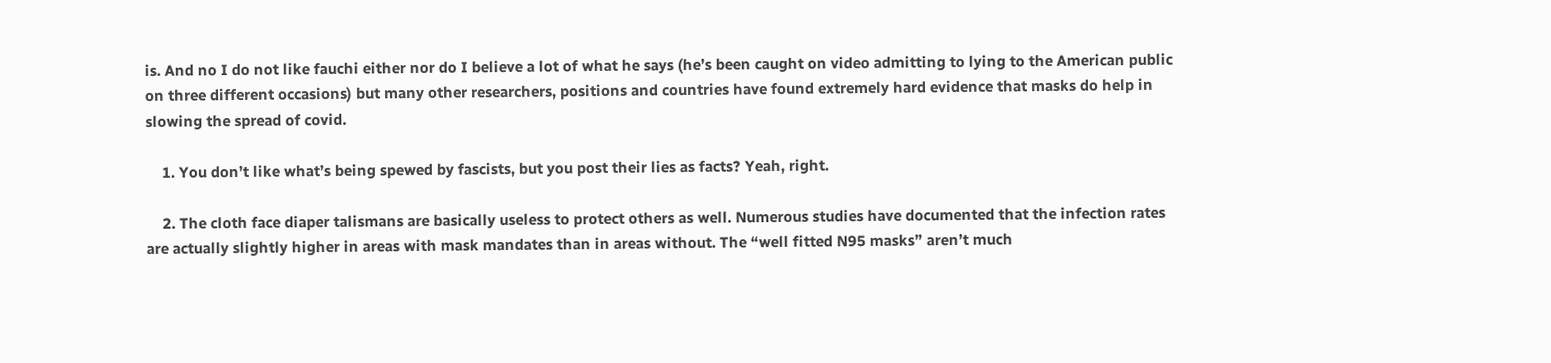is. And no I do not like fauchi either nor do I believe a lot of what he says (he’s been caught on video admitting to lying to the American public on three different occasions) but many other researchers, positions and countries have found extremely hard evidence that masks do help in slowing the spread of covid.

    1. You don’t like what’s being spewed by fascists, but you post their lies as facts? Yeah, right.

    2. The cloth face diaper talismans are basically useless to protect others as well. Numerous studies have documented that the infection rates are actually slightly higher in areas with mask mandates than in areas without. The “well fitted N95 masks” aren’t much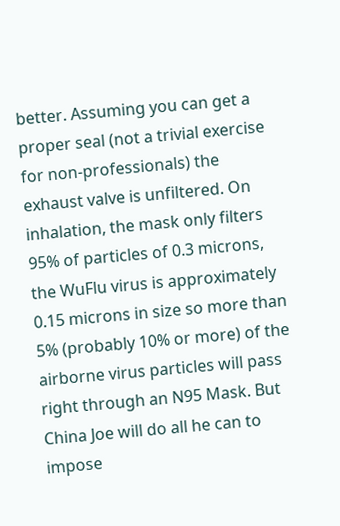better. Assuming you can get a proper seal (not a trivial exercise for non-professionals) the exhaust valve is unfiltered. On inhalation, the mask only filters 95% of particles of 0.3 microns, the WuFlu virus is approximately 0.15 microns in size so more than 5% (probably 10% or more) of the airborne virus particles will pass right through an N95 Mask. But China Joe will do all he can to impose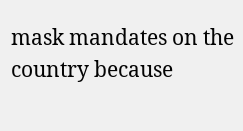mask mandates on the country because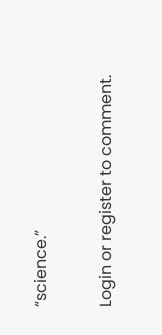“science.”

Login or register to comment.